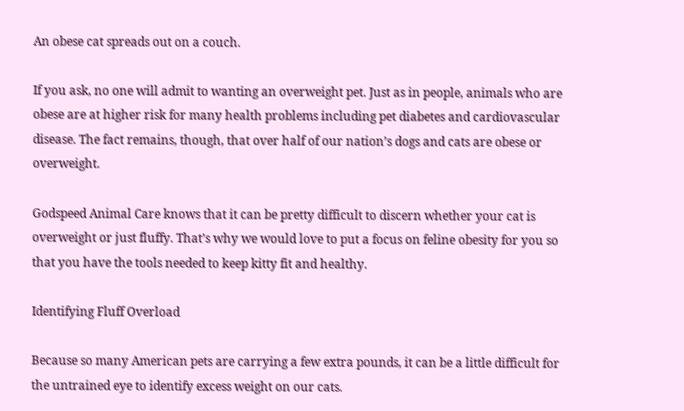An obese cat spreads out on a couch.

If you ask, no one will admit to wanting an overweight pet. Just as in people, animals who are obese are at higher risk for many health problems including pet diabetes and cardiovascular disease. The fact remains, though, that over half of our nation’s dogs and cats are obese or overweight.

Godspeed Animal Care knows that it can be pretty difficult to discern whether your cat is overweight or just fluffy. That’s why we would love to put a focus on feline obesity for you so that you have the tools needed to keep kitty fit and healthy.

Identifying Fluff Overload

Because so many American pets are carrying a few extra pounds, it can be a little difficult for the untrained eye to identify excess weight on our cats.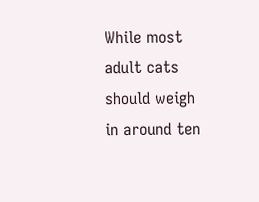While most adult cats should weigh in around ten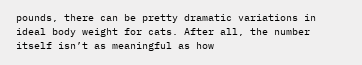pounds, there can be pretty dramatic variations in ideal body weight for cats. After all, the number itself isn’t as meaningful as how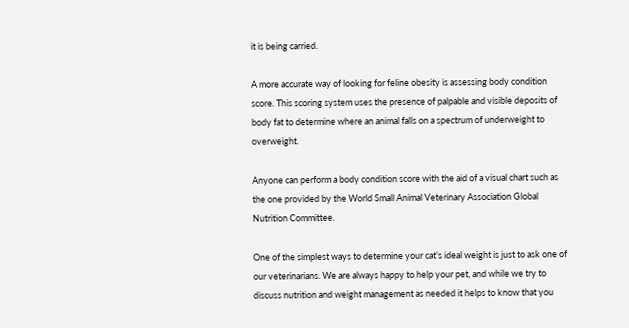it is being carried.

A more accurate way of looking for feline obesity is assessing body condition score. This scoring system uses the presence of palpable and visible deposits of body fat to determine where an animal falls on a spectrum of underweight to overweight.

Anyone can perform a body condition score with the aid of a visual chart such as the one provided by the World Small Animal Veterinary Association Global Nutrition Committee.

One of the simplest ways to determine your cat’s ideal weight is just to ask one of our veterinarians. We are always happy to help your pet, and while we try to discuss nutrition and weight management as needed it helps to know that you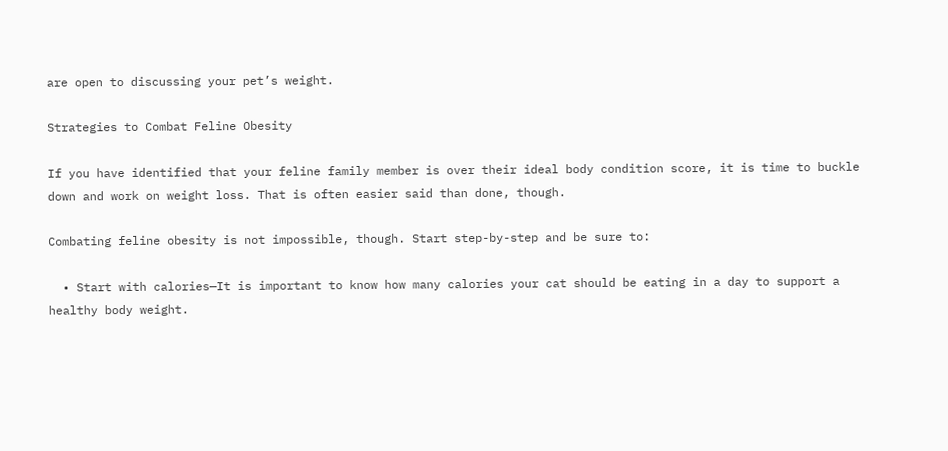are open to discussing your pet’s weight.

Strategies to Combat Feline Obesity

If you have identified that your feline family member is over their ideal body condition score, it is time to buckle down and work on weight loss. That is often easier said than done, though.

Combating feline obesity is not impossible, though. Start step-by-step and be sure to:

  • Start with calories—It is important to know how many calories your cat should be eating in a day to support a healthy body weight.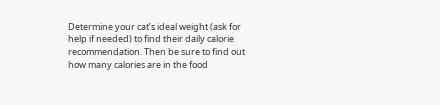Determine your cat’s ideal weight (ask for help if needed) to find their daily calorie recommendation. Then be sure to find out how many calories are in the food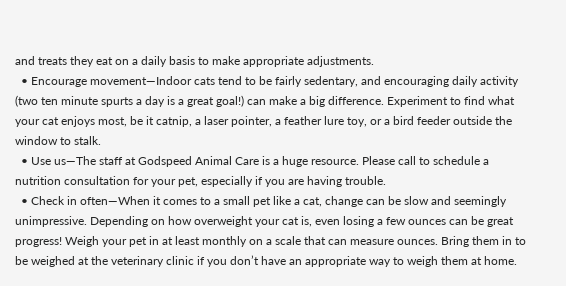and treats they eat on a daily basis to make appropriate adjustments.
  • Encourage movement—Indoor cats tend to be fairly sedentary, and encouraging daily activity (two ten minute spurts a day is a great goal!) can make a big difference. Experiment to find what your cat enjoys most, be it catnip, a laser pointer, a feather lure toy, or a bird feeder outside the window to stalk.
  • Use us—The staff at Godspeed Animal Care is a huge resource. Please call to schedule a nutrition consultation for your pet, especially if you are having trouble.
  • Check in often—When it comes to a small pet like a cat, change can be slow and seemingly unimpressive. Depending on how overweight your cat is, even losing a few ounces can be great progress! Weigh your pet in at least monthly on a scale that can measure ounces. Bring them in to be weighed at the veterinary clinic if you don’t have an appropriate way to weigh them at home.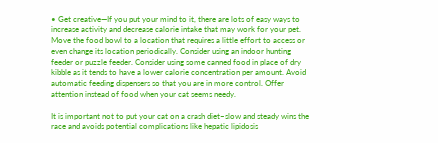• Get creative—If you put your mind to it, there are lots of easy ways to increase activity and decrease calorie intake that may work for your pet. Move the food bowl to a location that requires a little effort to access or even change its location periodically. Consider using an indoor hunting feeder or puzzle feeder. Consider using some canned food in place of dry kibble as it tends to have a lower calorie concentration per amount. Avoid automatic feeding dispensers so that you are in more control. Offer attention instead of food when your cat seems needy.

It is important not to put your cat on a crash diet–slow and steady wins the race and avoids potential complications like hepatic lipidosis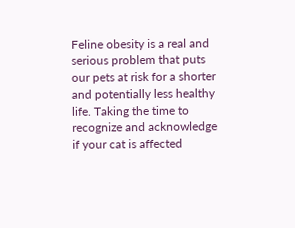Feline obesity is a real and serious problem that puts our pets at risk for a shorter and potentially less healthy life. Taking the time to recognize and acknowledge if your cat is affected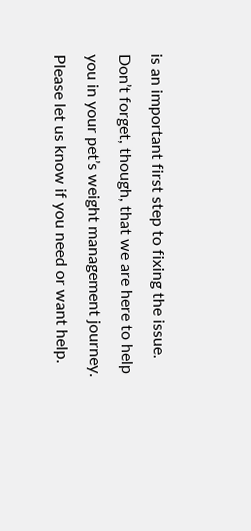is an important first step to fixing the issue. Don’t forget, though, that we are here to help you in your pet’s weight management journey. Please let us know if you need or want help.